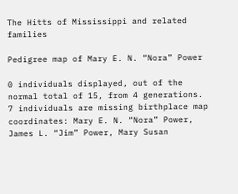The Hitts of Mississippi and related families

Pedigree map of Mary E. N. “Nora” Power

0 individuals displayed, out of the normal total of 15, from 4 generations.
7 individuals are missing birthplace map coordinates: Mary E. N. “Nora” Power, James L. “Jim” Power, Mary Susan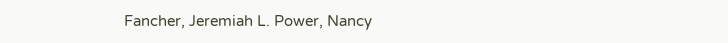Fancher, Jeremiah L. Power, Nancy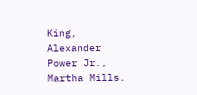King, Alexander Power Jr., Martha Mills.